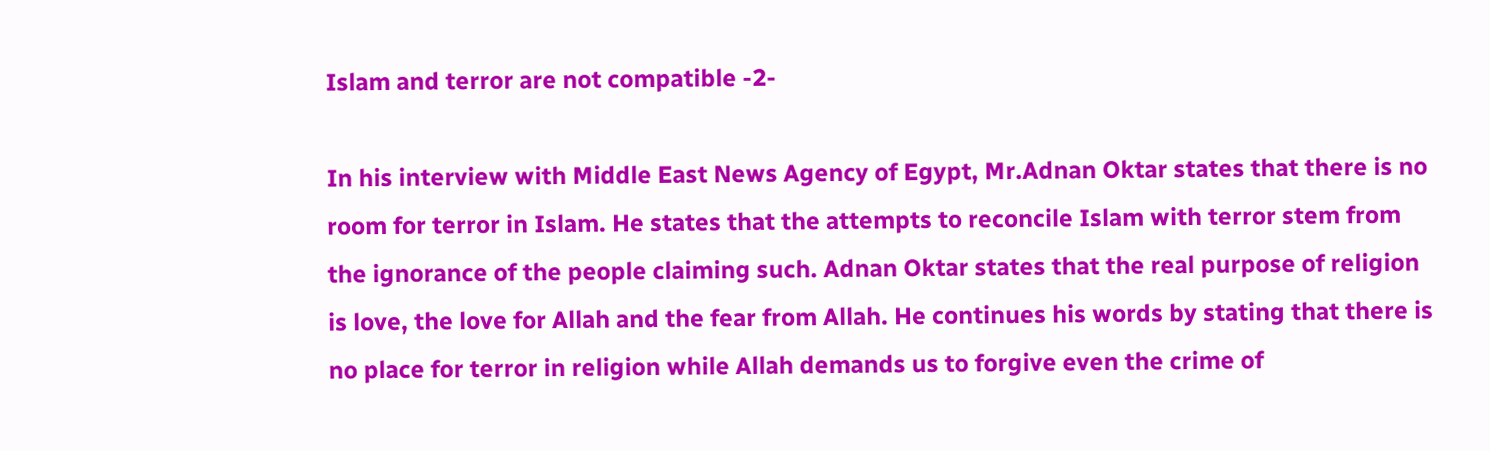Islam and terror are not compatible -2-

In his interview with Middle East News Agency of Egypt, Mr.Adnan Oktar states that there is no room for terror in Islam. He states that the attempts to reconcile Islam with terror stem from the ignorance of the people claiming such. Adnan Oktar states that the real purpose of religion is love, the love for Allah and the fear from Allah. He continues his words by stating that there is no place for terror in religion while Allah demands us to forgive even the crime of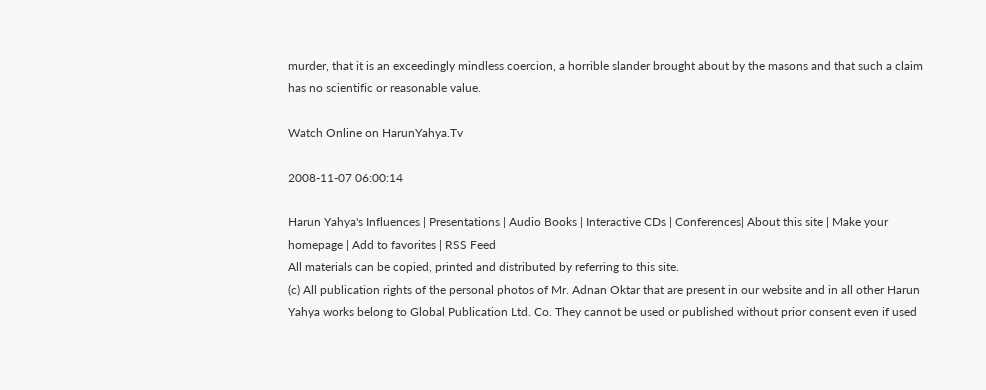murder, that it is an exceedingly mindless coercion, a horrible slander brought about by the masons and that such a claim has no scientific or reasonable value.

Watch Online on HarunYahya.Tv

2008-11-07 06:00:14

Harun Yahya's Influences | Presentations | Audio Books | Interactive CDs | Conferences| About this site | Make your homepage | Add to favorites | RSS Feed
All materials can be copied, printed and distributed by referring to this site.
(c) All publication rights of the personal photos of Mr. Adnan Oktar that are present in our website and in all other Harun Yahya works belong to Global Publication Ltd. Co. They cannot be used or published without prior consent even if used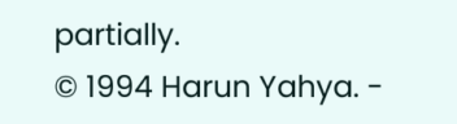partially.
© 1994 Harun Yahya. -